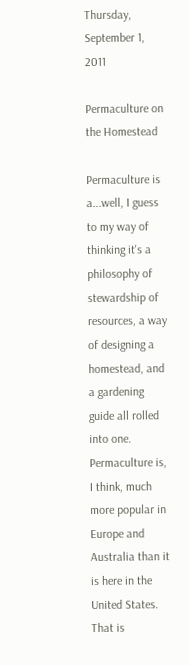Thursday, September 1, 2011

Permaculture on the Homestead

Permaculture is a...well, I guess to my way of thinking it's a philosophy of stewardship of resources, a way of designing a homestead, and a gardening guide all rolled into one. Permaculture is, I think, much more popular in Europe and Australia than it is here in the United States. That is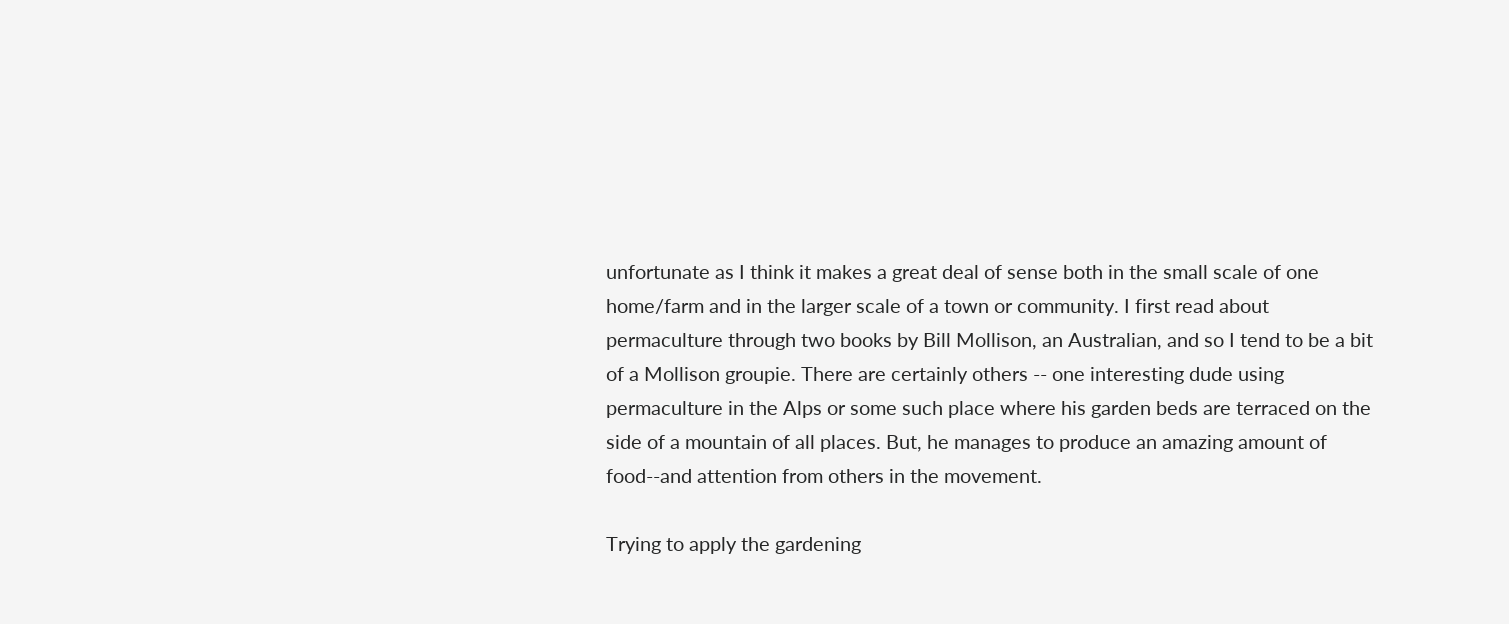unfortunate as I think it makes a great deal of sense both in the small scale of one home/farm and in the larger scale of a town or community. I first read about permaculture through two books by Bill Mollison, an Australian, and so I tend to be a bit of a Mollison groupie. There are certainly others -- one interesting dude using permaculture in the Alps or some such place where his garden beds are terraced on the side of a mountain of all places. But, he manages to produce an amazing amount of food--and attention from others in the movement.

Trying to apply the gardening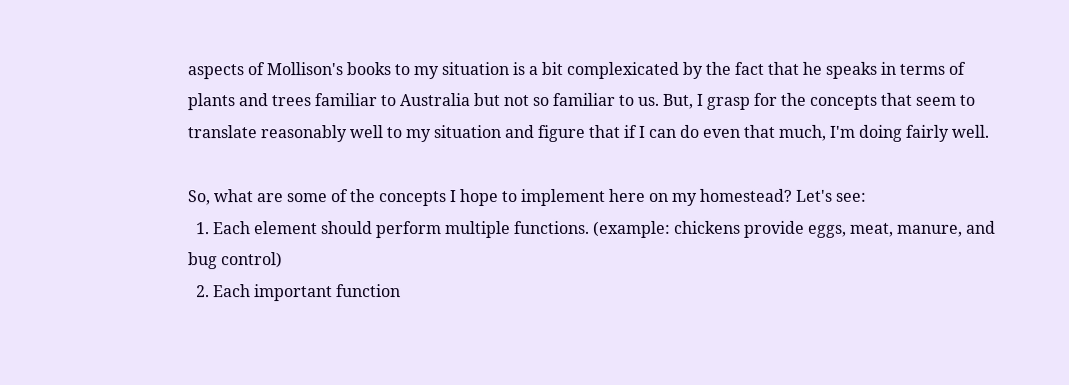aspects of Mollison's books to my situation is a bit complexicated by the fact that he speaks in terms of plants and trees familiar to Australia but not so familiar to us. But, I grasp for the concepts that seem to translate reasonably well to my situation and figure that if I can do even that much, I'm doing fairly well.

So, what are some of the concepts I hope to implement here on my homestead? Let's see:
  1. Each element should perform multiple functions. (example: chickens provide eggs, meat, manure, and bug control)
  2. Each important function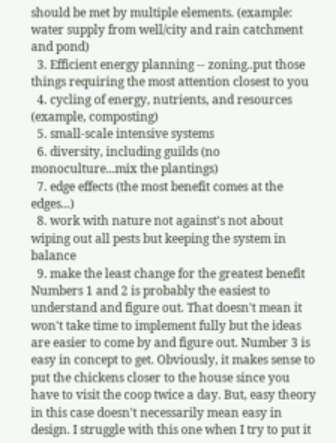should be met by multiple elements. (example: water supply from well/city and rain catchment and pond)
  3. Efficient energy planning -- zoning..put those things requiring the most attention closest to you
  4. cycling of energy, nutrients, and resources (example, composting)
  5. small-scale intensive systems
  6. diversity, including guilds (no monoculture...mix the plantings)
  7. edge effects (the most benefit comes at the edges...)
  8. work with nature not against's not about wiping out all pests but keeping the system in balance
  9. make the least change for the greatest benefit
Numbers 1 and 2 is probably the easiest to understand and figure out. That doesn't mean it won't take time to implement fully but the ideas are easier to come by and figure out. Number 3 is easy in concept to get. Obviously, it makes sense to put the chickens closer to the house since you have to visit the coop twice a day. But, easy theory in this case doesn't necessarily mean easy in design. I struggle with this one when I try to put it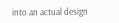into an actual design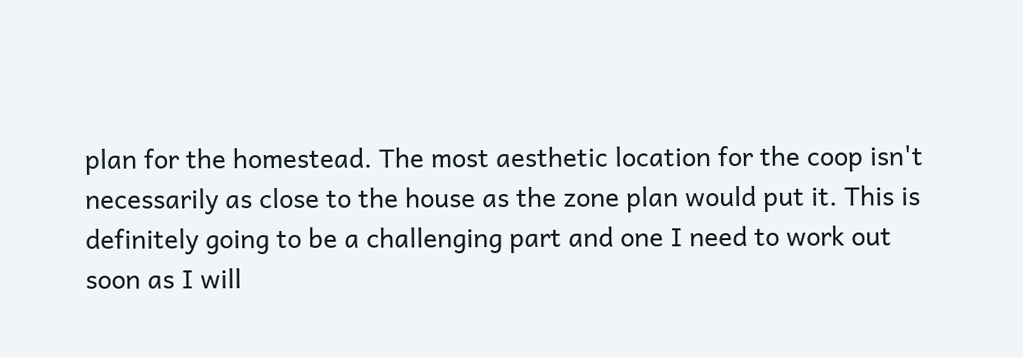plan for the homestead. The most aesthetic location for the coop isn't necessarily as close to the house as the zone plan would put it. This is definitely going to be a challenging part and one I need to work out soon as I will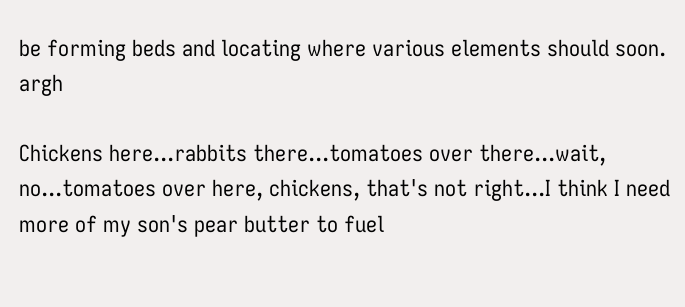be forming beds and locating where various elements should soon. argh

Chickens here...rabbits there...tomatoes over there...wait, no...tomatoes over here, chickens, that's not right...I think I need more of my son's pear butter to fuel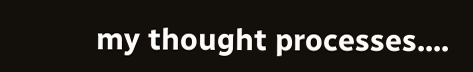my thought processes....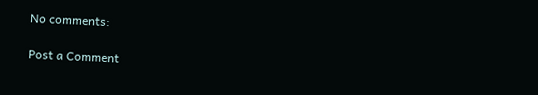No comments:

Post a Comment